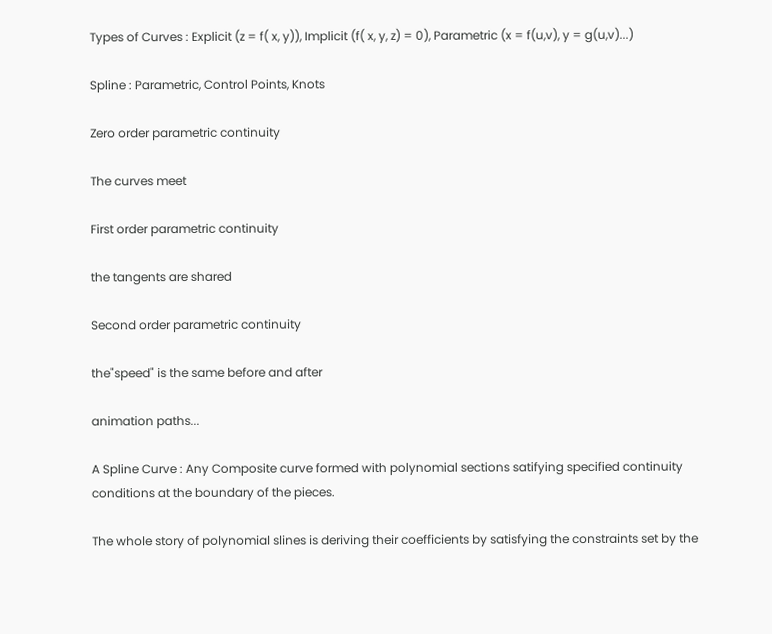Types of Curves : Explicit (z = f( x, y)), Implicit (f( x, y, z) = 0), Parametric (x = f(u,v), y = g(u,v)...)

Spline : Parametric, Control Points, Knots

Zero order parametric continuity

The curves meet

First order parametric continuity

the tangents are shared

Second order parametric continuity

the"speed" is the same before and after

animation paths...

A Spline Curve : Any Composite curve formed with polynomial sections satifying specified continuity conditions at the boundary of the pieces.

The whole story of polynomial slines is deriving their coefficients by satisfying the constraints set by the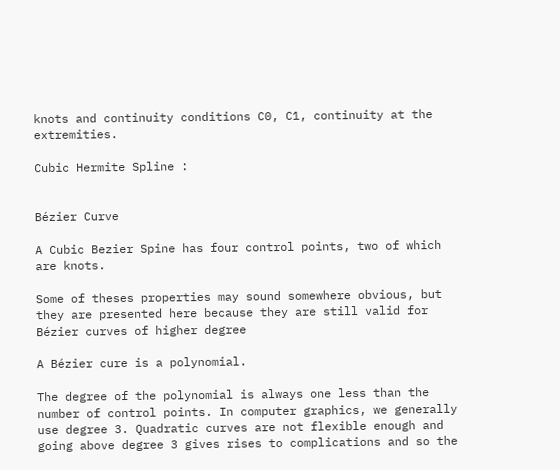knots and continuity conditions C0, C1, continuity at the extremities.

Cubic Hermite Spline :


Bézier Curve

A Cubic Bezier Spine has four control points, two of which are knots.

Some of theses properties may sound somewhere obvious, but they are presented here because they are still valid for Bézier curves of higher degree

A Bézier cure is a polynomial.

The degree of the polynomial is always one less than the number of control points. In computer graphics, we generally use degree 3. Quadratic curves are not flexible enough and going above degree 3 gives rises to complications and so the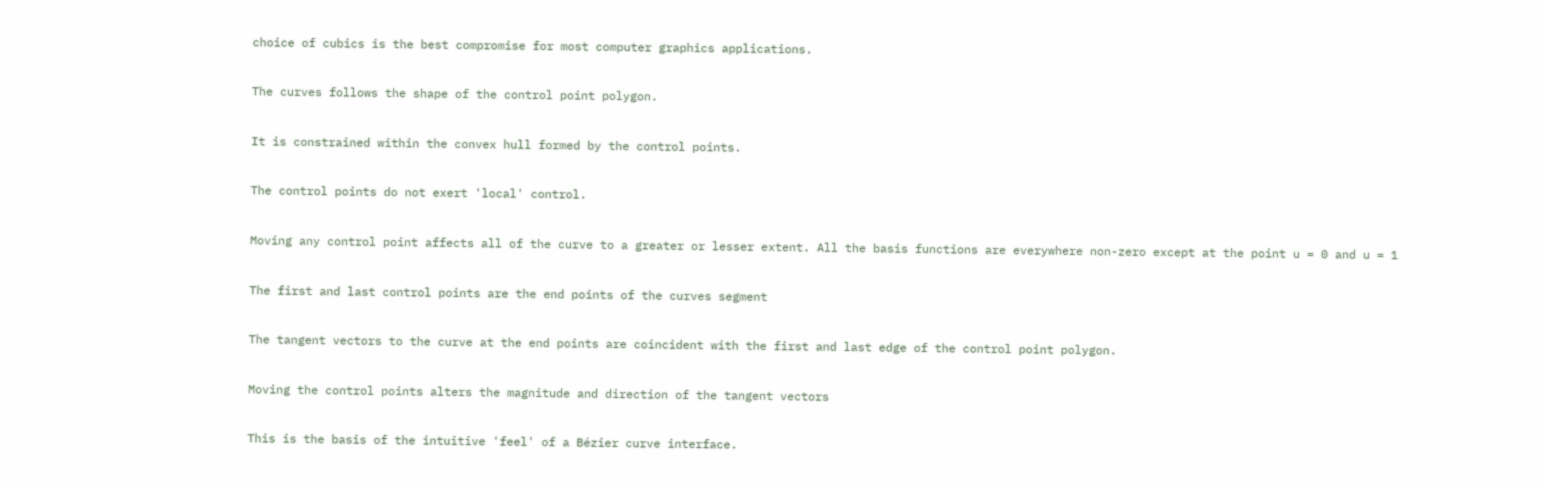choice of cubics is the best compromise for most computer graphics applications.

The curves follows the shape of the control point polygon.

It is constrained within the convex hull formed by the control points.

The control points do not exert 'local' control.

Moving any control point affects all of the curve to a greater or lesser extent. All the basis functions are everywhere non-zero except at the point u = 0 and u = 1

The first and last control points are the end points of the curves segment

The tangent vectors to the curve at the end points are coincident with the first and last edge of the control point polygon.

Moving the control points alters the magnitude and direction of the tangent vectors

This is the basis of the intuitive 'feel' of a Bézier curve interface.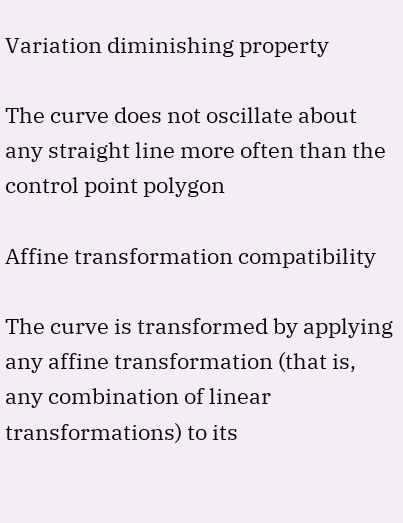Variation diminishing property

The curve does not oscillate about any straight line more often than the control point polygon

Affine transformation compatibility

The curve is transformed by applying any affine transformation (that is, any combination of linear transformations) to its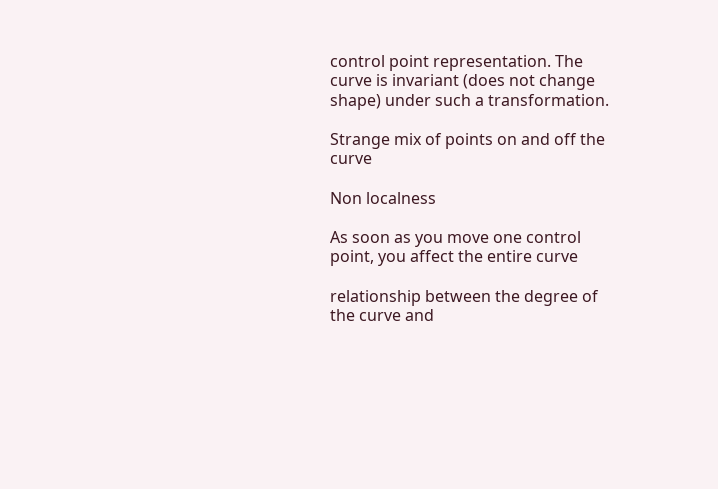control point representation. The curve is invariant (does not change shape) under such a transformation.

Strange mix of points on and off the curve

Non localness

As soon as you move one control point, you affect the entire curve

relationship between the degree of the curve and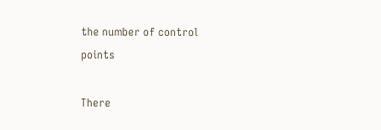the number of control points

There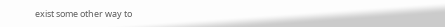exist some other way to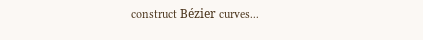construct Bézier curves...